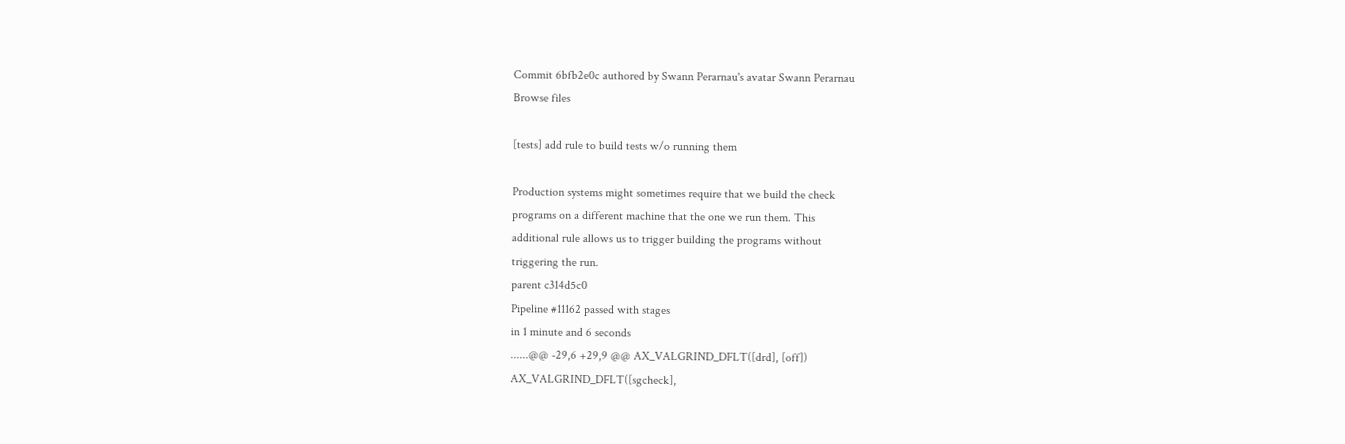Commit 6bfb2e0c authored by Swann Perarnau's avatar Swann Perarnau
Browse files

[tests] add rule to build tests w/o running them

Production systems might sometimes require that we build the check
programs on a different machine that the one we run them. This
additional rule allows us to trigger building the programs without
triggering the run.
parent c314d5c0
Pipeline #11162 passed with stages
in 1 minute and 6 seconds
......@@ -29,6 +29,9 @@ AX_VALGRIND_DFLT([drd], [off])
AX_VALGRIND_DFLT([sgcheck],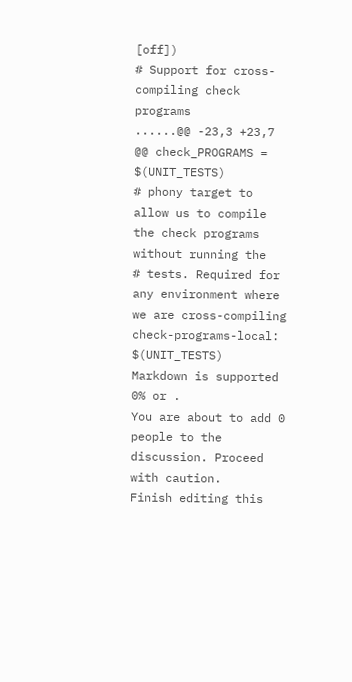[off])
# Support for cross-compiling check programs
......@@ -23,3 +23,7 @@ check_PROGRAMS = $(UNIT_TESTS)
# phony target to allow us to compile the check programs without running the
# tests. Required for any environment where we are cross-compiling
check-programs-local: $(UNIT_TESTS)
Markdown is supported
0% or .
You are about to add 0 people to the discussion. Proceed with caution.
Finish editing this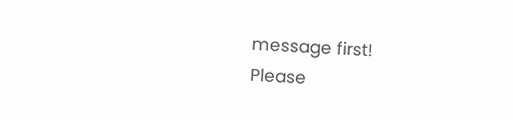message first!
Please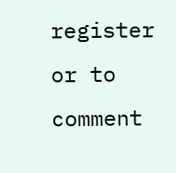register or to comment